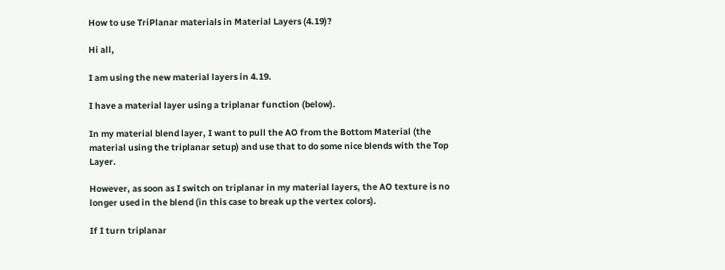How to use TriPlanar materials in Material Layers (4.19)?

Hi all,

I am using the new material layers in 4.19.

I have a material layer using a triplanar function (below).

In my material blend layer, I want to pull the AO from the Bottom Material (the material using the triplanar setup) and use that to do some nice blends with the Top Layer.

However, as soon as I switch on triplanar in my material layers, the AO texture is no longer used in the blend (in this case to break up the vertex colors).

If I turn triplanar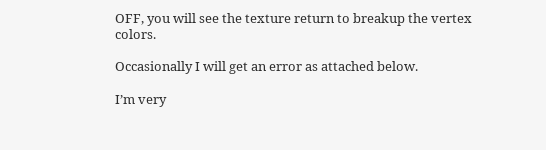OFF, you will see the texture return to breakup the vertex colors.

Occasionally I will get an error as attached below.

I’m very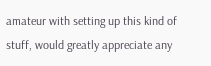amateur with setting up this kind of stuff, would greatly appreciate any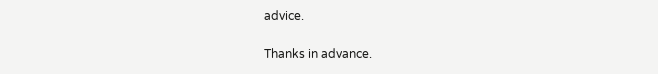advice.

Thanks in advance.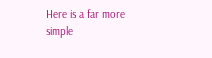Here is a far more simple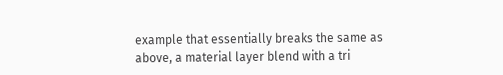example that essentially breaks the same as above, a material layer blend with a tri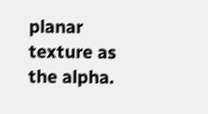planar texture as the alpha.